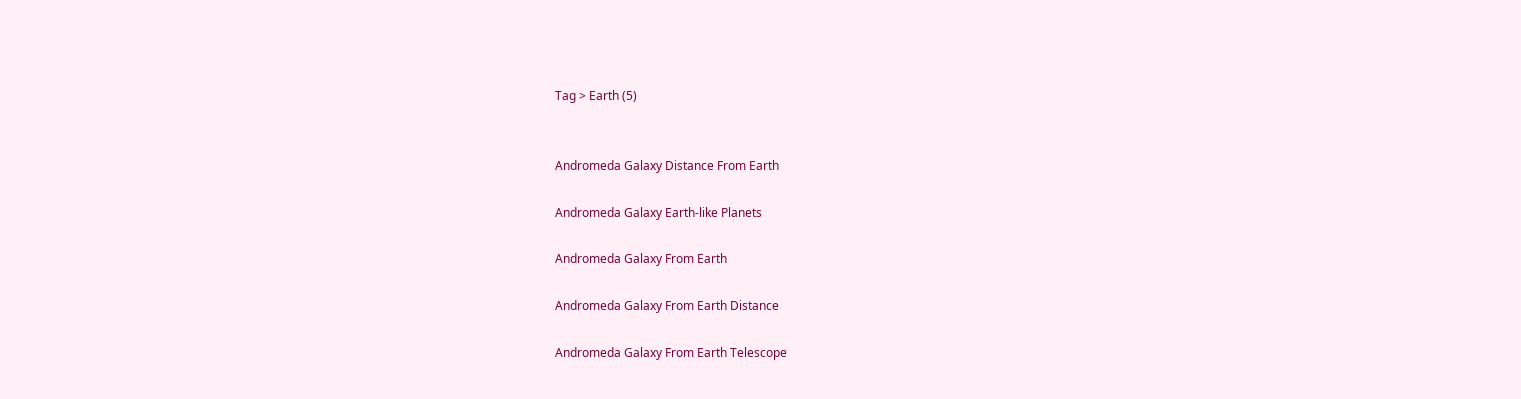Tag > Earth (5)


Andromeda Galaxy Distance From Earth

Andromeda Galaxy Earth-like Planets

Andromeda Galaxy From Earth

Andromeda Galaxy From Earth Distance

Andromeda Galaxy From Earth Telescope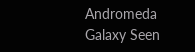Andromeda Galaxy Seen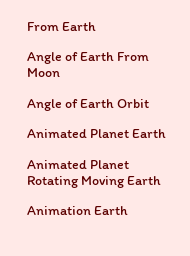From Earth

Angle of Earth From Moon

Angle of Earth Orbit

Animated Planet Earth

Animated Planet Rotating Moving Earth

Animation Earth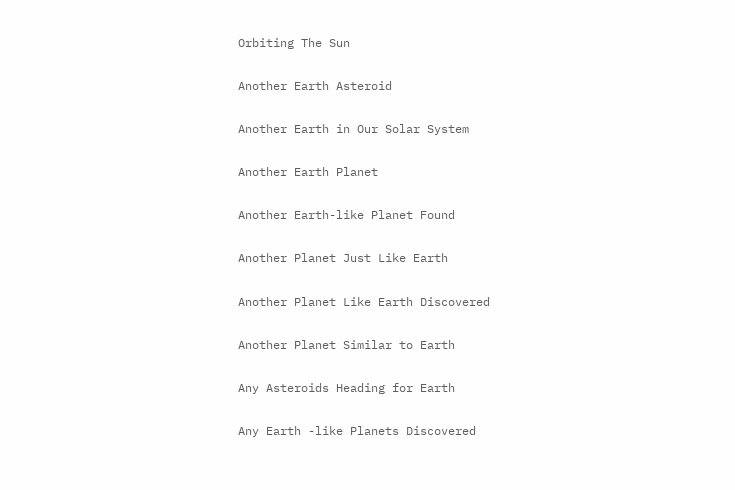Orbiting The Sun

Another Earth Asteroid

Another Earth in Our Solar System

Another Earth Planet

Another Earth-like Planet Found

Another Planet Just Like Earth

Another Planet Like Earth Discovered

Another Planet Similar to Earth

Any Asteroids Heading for Earth

Any Earth -like Planets Discovered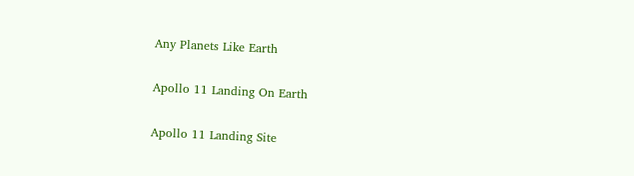Any Planets Like Earth

Apollo 11 Landing On Earth

Apollo 11 Landing Site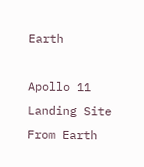Earth

Apollo 11 Landing Site From Earth